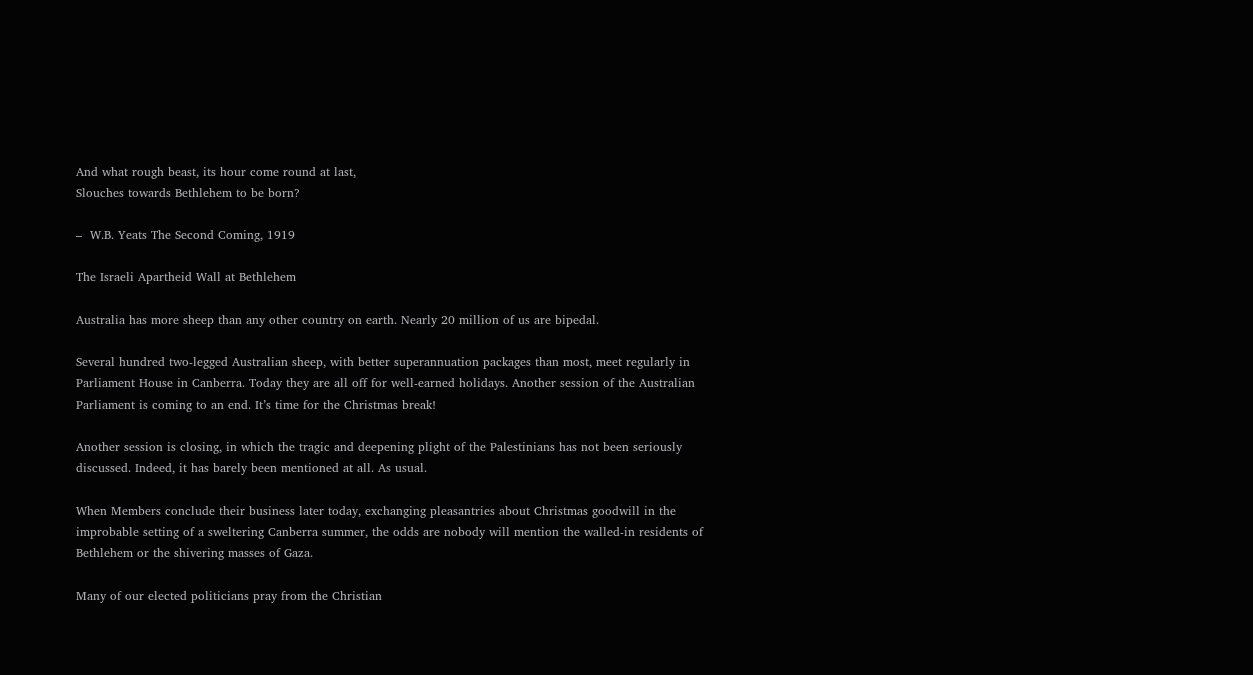And what rough beast, its hour come round at last,
Slouches towards Bethlehem to be born?

–  W.B. Yeats The Second Coming, 1919

The Israeli Apartheid Wall at Bethlehem

Australia has more sheep than any other country on earth. Nearly 20 million of us are bipedal.

Several hundred two-legged Australian sheep, with better superannuation packages than most, meet regularly in Parliament House in Canberra. Today they are all off for well-earned holidays. Another session of the Australian Parliament is coming to an end. It’s time for the Christmas break!

Another session is closing, in which the tragic and deepening plight of the Palestinians has not been seriously discussed. Indeed, it has barely been mentioned at all. As usual.

When Members conclude their business later today, exchanging pleasantries about Christmas goodwill in the improbable setting of a sweltering Canberra summer, the odds are nobody will mention the walled-in residents of Bethlehem or the shivering masses of Gaza.

Many of our elected politicians pray from the Christian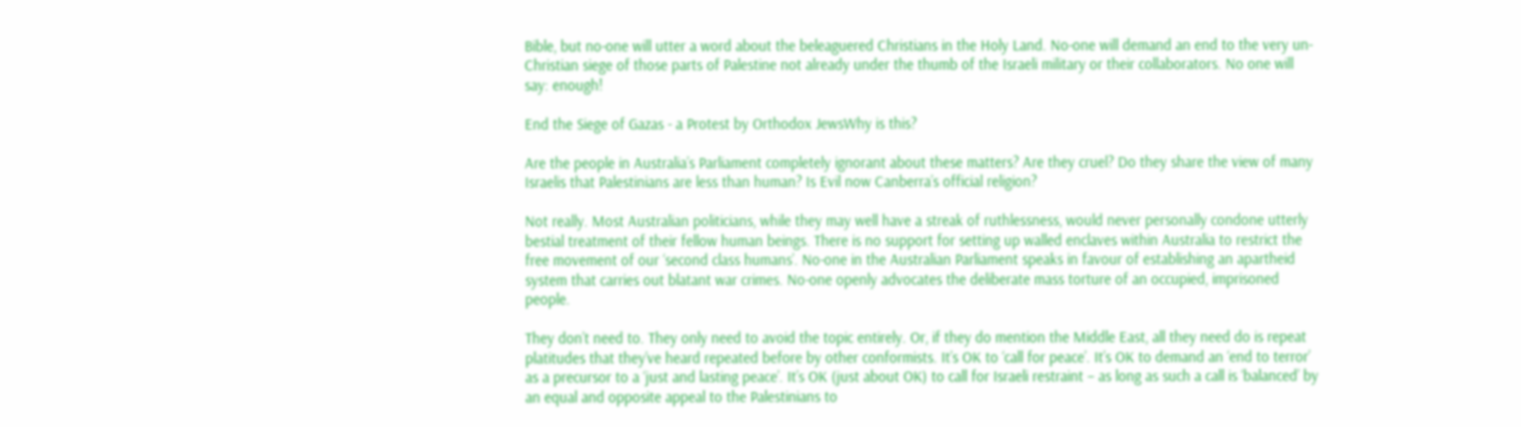Bible, but no-one will utter a word about the beleaguered Christians in the Holy Land. No-one will demand an end to the very un-Christian siege of those parts of Palestine not already under the thumb of the Israeli military or their collaborators. No one will say: enough!

End the Siege of Gazas - a Protest by Orthodox JewsWhy is this?

Are the people in Australia’s Parliament completely ignorant about these matters? Are they cruel? Do they share the view of many Israelis that Palestinians are less than human? Is Evil now Canberra’s official religion?

Not really. Most Australian politicians, while they may well have a streak of ruthlessness, would never personally condone utterly bestial treatment of their fellow human beings. There is no support for setting up walled enclaves within Australia to restrict the free movement of our ‘second class humans’. No-one in the Australian Parliament speaks in favour of establishing an apartheid system that carries out blatant war crimes. No-one openly advocates the deliberate mass torture of an occupied, imprisoned people.

They don’t need to. They only need to avoid the topic entirely. Or, if they do mention the Middle East, all they need do is repeat platitudes that they’ve heard repeated before by other conformists. It’s OK to ‘call for peace’. It’s OK to demand an ‘end to terror’ as a precursor to a ‘just and lasting peace’. It’s OK (just about OK) to call for Israeli restraint – as long as such a call is ‘balanced’ by an equal and opposite appeal to the Palestinians to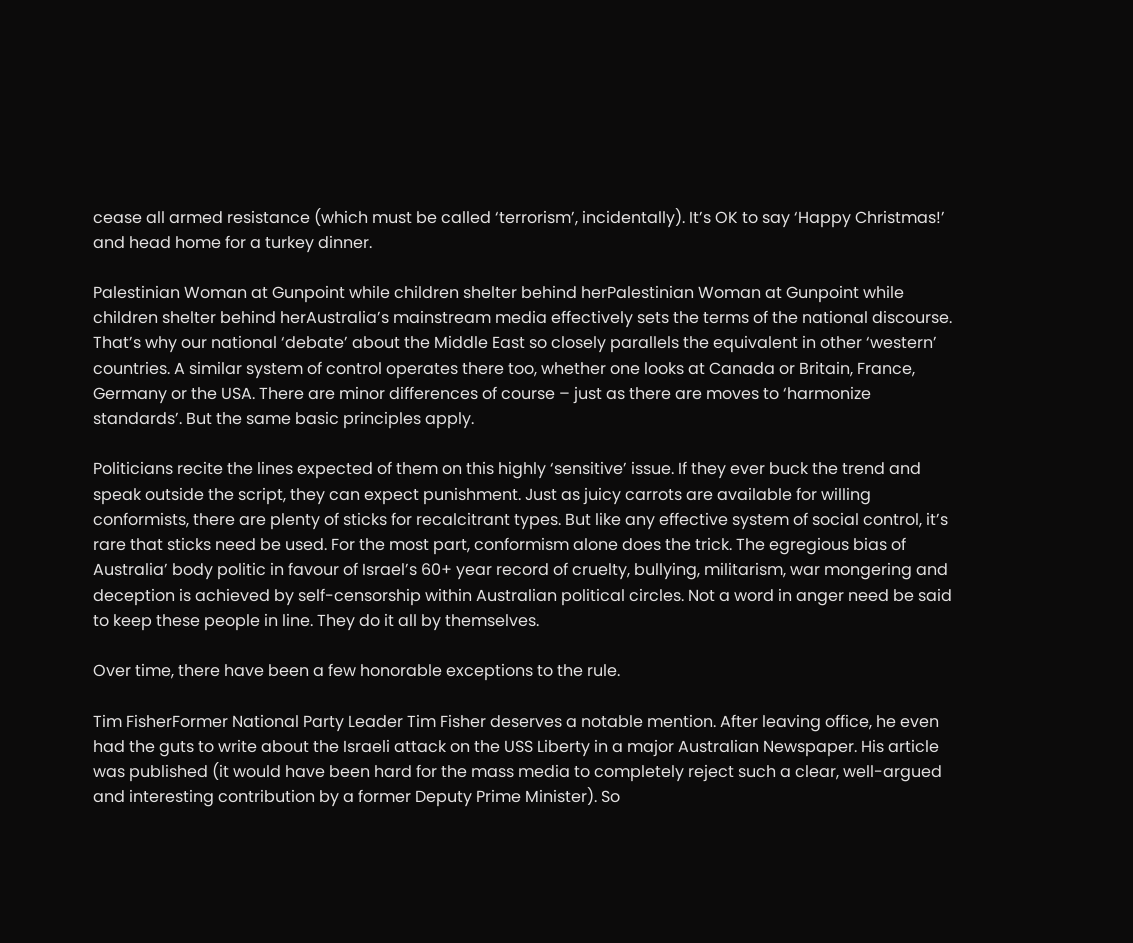cease all armed resistance (which must be called ‘terrorism’, incidentally). It’s OK to say ‘Happy Christmas!’ and head home for a turkey dinner.

Palestinian Woman at Gunpoint while children shelter behind herPalestinian Woman at Gunpoint while children shelter behind herAustralia’s mainstream media effectively sets the terms of the national discourse. That’s why our national ‘debate’ about the Middle East so closely parallels the equivalent in other ‘western’ countries. A similar system of control operates there too, whether one looks at Canada or Britain, France, Germany or the USA. There are minor differences of course – just as there are moves to ‘harmonize standards’. But the same basic principles apply.

Politicians recite the lines expected of them on this highly ‘sensitive’ issue. If they ever buck the trend and speak outside the script, they can expect punishment. Just as juicy carrots are available for willing conformists, there are plenty of sticks for recalcitrant types. But like any effective system of social control, it’s rare that sticks need be used. For the most part, conformism alone does the trick. The egregious bias of Australia’ body politic in favour of Israel’s 60+ year record of cruelty, bullying, militarism, war mongering and deception is achieved by self-censorship within Australian political circles. Not a word in anger need be said to keep these people in line. They do it all by themselves.

Over time, there have been a few honorable exceptions to the rule.

Tim FisherFormer National Party Leader Tim Fisher deserves a notable mention. After leaving office, he even had the guts to write about the Israeli attack on the USS Liberty in a major Australian Newspaper. His article was published (it would have been hard for the mass media to completely reject such a clear, well-argued and interesting contribution by a former Deputy Prime Minister). So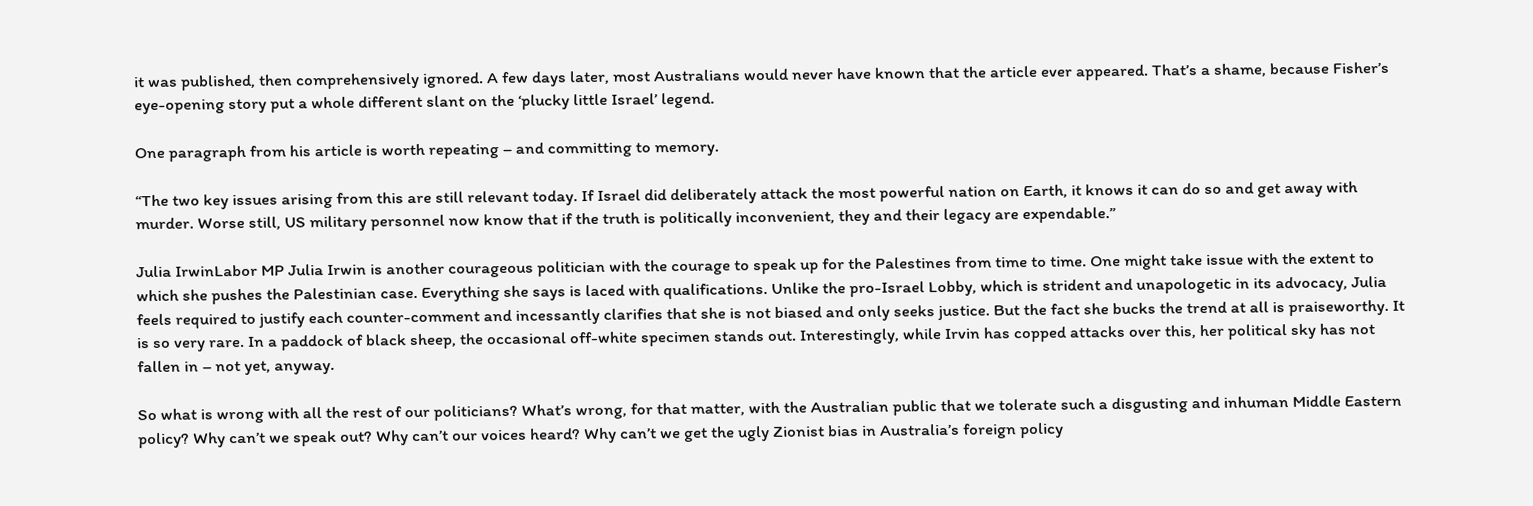it was published, then comprehensively ignored. A few days later, most Australians would never have known that the article ever appeared. That’s a shame, because Fisher’s eye-opening story put a whole different slant on the ‘plucky little Israel’ legend.

One paragraph from his article is worth repeating – and committing to memory.

“The two key issues arising from this are still relevant today. If Israel did deliberately attack the most powerful nation on Earth, it knows it can do so and get away with murder. Worse still, US military personnel now know that if the truth is politically inconvenient, they and their legacy are expendable.”

Julia IrwinLabor MP Julia Irwin is another courageous politician with the courage to speak up for the Palestines from time to time. One might take issue with the extent to which she pushes the Palestinian case. Everything she says is laced with qualifications. Unlike the pro-Israel Lobby, which is strident and unapologetic in its advocacy, Julia feels required to justify each counter-comment and incessantly clarifies that she is not biased and only seeks justice. But the fact she bucks the trend at all is praiseworthy. It is so very rare. In a paddock of black sheep, the occasional off-white specimen stands out. Interestingly, while Irvin has copped attacks over this, her political sky has not fallen in – not yet, anyway.

So what is wrong with all the rest of our politicians? What’s wrong, for that matter, with the Australian public that we tolerate such a disgusting and inhuman Middle Eastern policy? Why can’t we speak out? Why can’t our voices heard? Why can’t we get the ugly Zionist bias in Australia’s foreign policy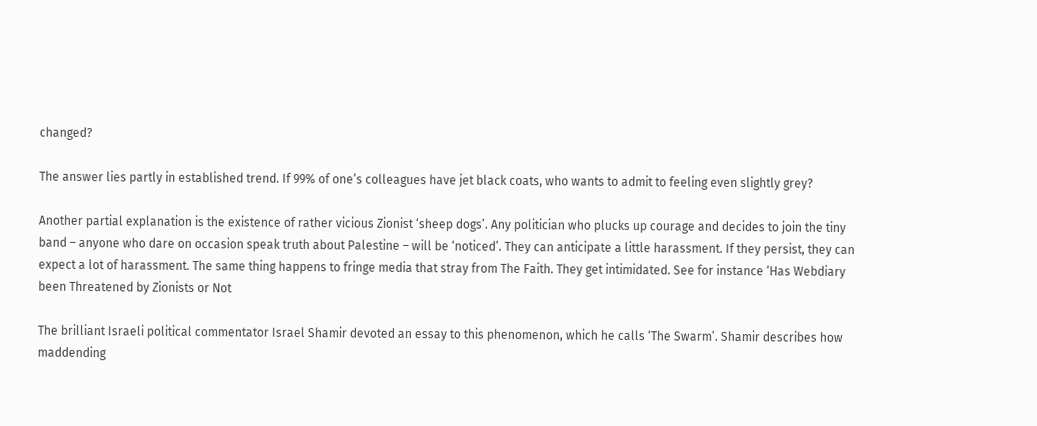changed?

The answer lies partly in established trend. If 99% of one’s colleagues have jet black coats, who wants to admit to feeling even slightly grey?

Another partial explanation is the existence of rather vicious Zionist ‘sheep dogs’. Any politician who plucks up courage and decides to join the tiny band – anyone who dare on occasion speak truth about Palestine – will be ‘noticed’. They can anticipate a little harassment. If they persist, they can expect a lot of harassment. The same thing happens to fringe media that stray from The Faith. They get intimidated. See for instance ‘Has Webdiary been Threatened by Zionists or Not

The brilliant Israeli political commentator Israel Shamir devoted an essay to this phenomenon, which he calls ‘The Swarm’. Shamir describes how maddending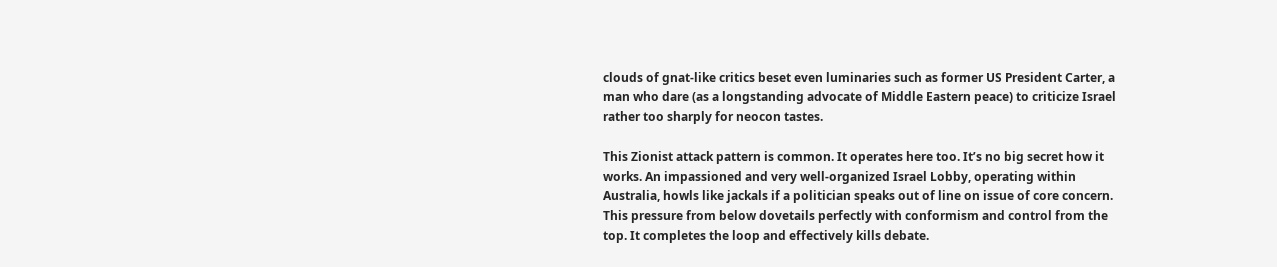clouds of gnat-like critics beset even luminaries such as former US President Carter, a man who dare (as a longstanding advocate of Middle Eastern peace) to criticize Israel rather too sharply for neocon tastes.

This Zionist attack pattern is common. It operates here too. It’s no big secret how it works. An impassioned and very well-organized Israel Lobby, operating within Australia, howls like jackals if a politician speaks out of line on issue of core concern. This pressure from below dovetails perfectly with conformism and control from the top. It completes the loop and effectively kills debate.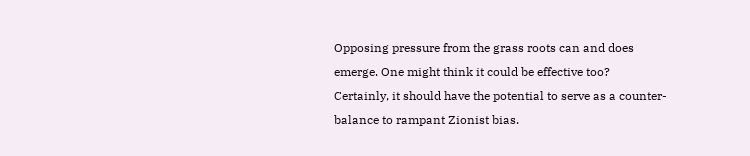Opposing pressure from the grass roots can and does emerge. One might think it could be effective too? Certainly, it should have the potential to serve as a counter-balance to rampant Zionist bias.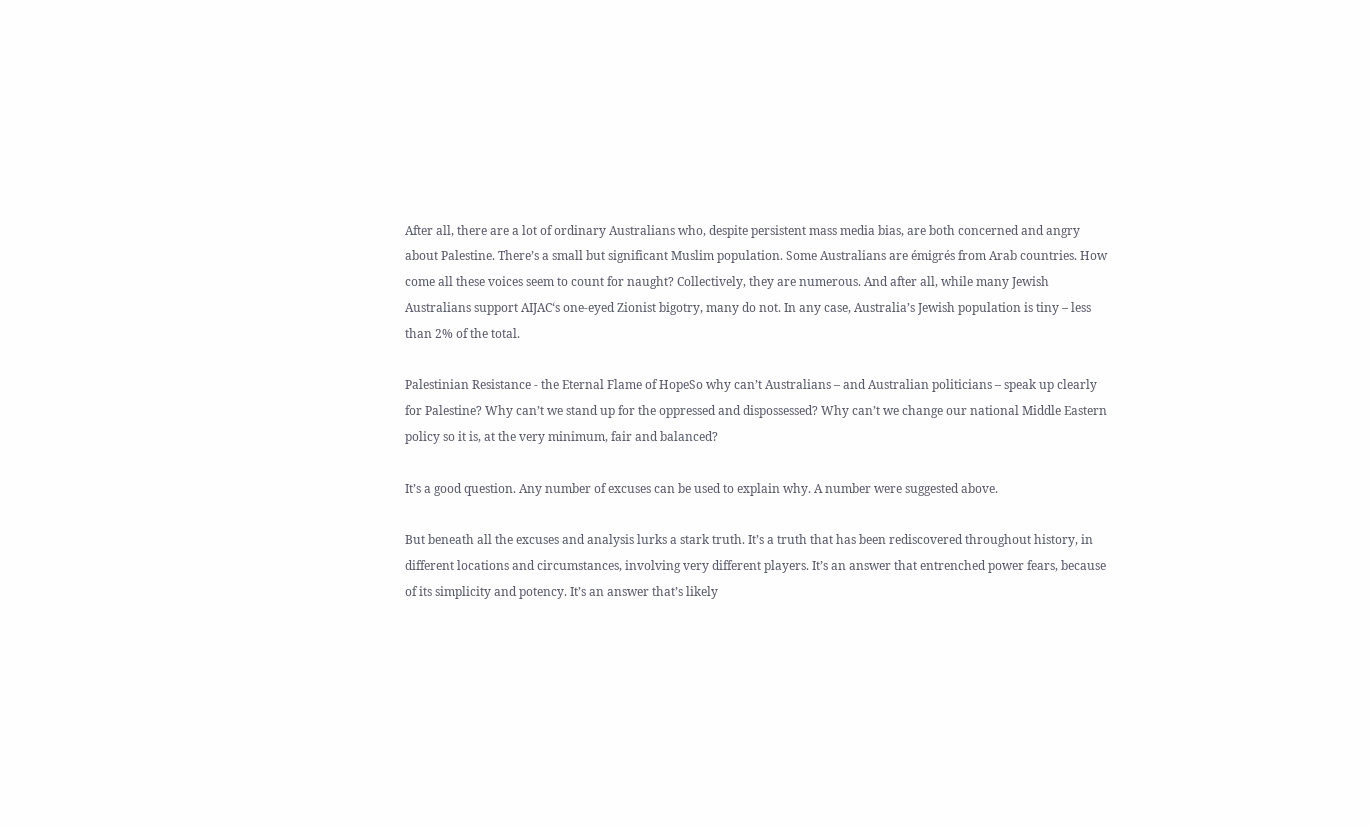After all, there are a lot of ordinary Australians who, despite persistent mass media bias, are both concerned and angry about Palestine. There’s a small but significant Muslim population. Some Australians are émigrés from Arab countries. How come all these voices seem to count for naught? Collectively, they are numerous. And after all, while many Jewish Australians support AIJAC‘s one-eyed Zionist bigotry, many do not. In any case, Australia’s Jewish population is tiny – less than 2% of the total.

Palestinian Resistance - the Eternal Flame of HopeSo why can’t Australians – and Australian politicians – speak up clearly for Palestine? Why can’t we stand up for the oppressed and dispossessed? Why can’t we change our national Middle Eastern policy so it is, at the very minimum, fair and balanced?

It’s a good question. Any number of excuses can be used to explain why. A number were suggested above.

But beneath all the excuses and analysis lurks a stark truth. It’s a truth that has been rediscovered throughout history, in different locations and circumstances, involving very different players. It’s an answer that entrenched power fears, because of its simplicity and potency. It’s an answer that’s likely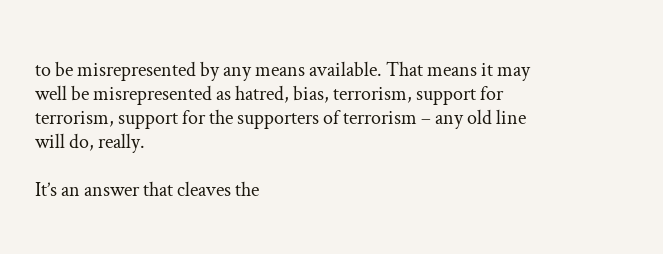to be misrepresented by any means available. That means it may well be misrepresented as hatred, bias, terrorism, support for terrorism, support for the supporters of terrorism – any old line will do, really.

It’s an answer that cleaves the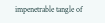impenetrable tangle of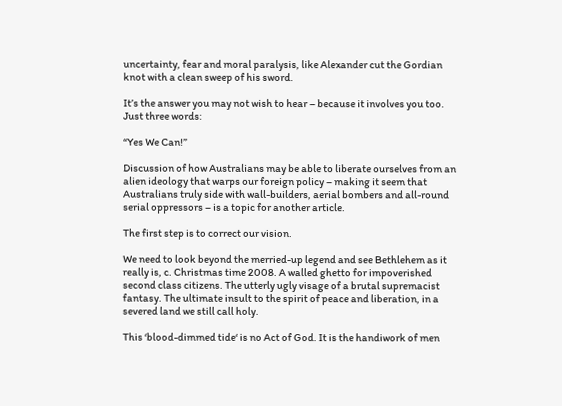uncertainty, fear and moral paralysis, like Alexander cut the Gordian knot with a clean sweep of his sword.

It’s the answer you may not wish to hear – because it involves you too. Just three words:

“Yes We Can!”

Discussion of how Australians may be able to liberate ourselves from an alien ideology that warps our foreign policy – making it seem that Australians truly side with wall-builders, aerial bombers and all-round serial oppressors – is a topic for another article.

The first step is to correct our vision.

We need to look beyond the merried-up legend and see Bethlehem as it really is, c. Christmas time 2008. A walled ghetto for impoverished second class citizens. The utterly ugly visage of a brutal supremacist fantasy. The ultimate insult to the spirit of peace and liberation, in a severed land we still call holy.

This ‘blood-dimmed tide‘ is no Act of God. It is the handiwork of men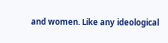and women. Like any ideological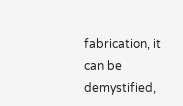fabrication, it can be demystified,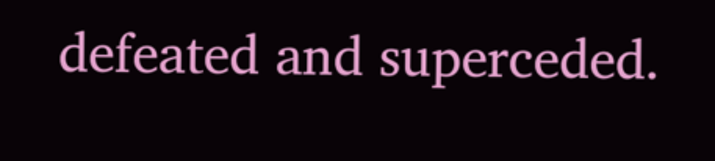defeated and superceded.